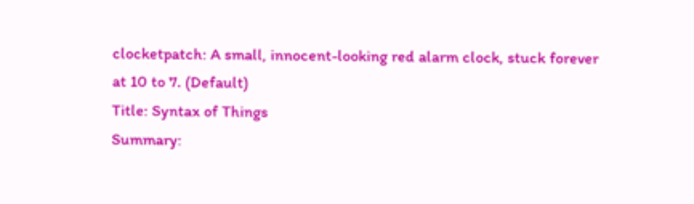clocketpatch: A small, innocent-looking red alarm clock, stuck forever at 10 to 7. (Default)
Title: Syntax of Things
Summary: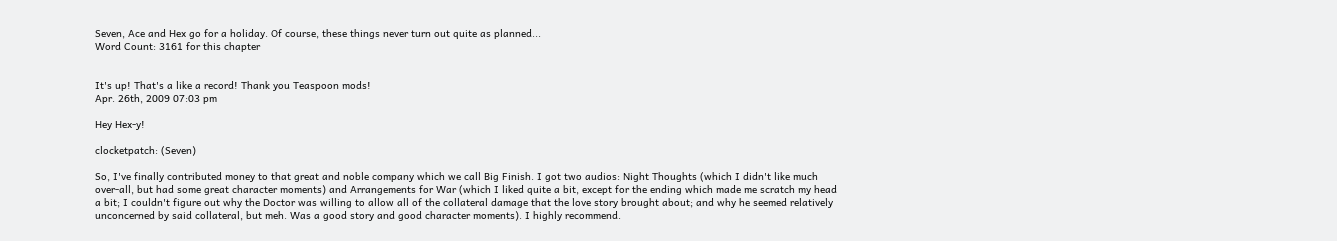Seven, Ace and Hex go for a holiday. Of course, these things never turn out quite as planned...
Word Count: 3161 for this chapter


It's up! That's a like a record! Thank you Teaspoon mods!
Apr. 26th, 2009 07:03 pm

Hey Hex-y!

clocketpatch: (Seven)

So, I've finally contributed money to that great and noble company which we call Big Finish. I got two audios: Night Thoughts (which I didn't like much over-all, but had some great character moments) and Arrangements for War (which I liked quite a bit, except for the ending which made me scratch my head a bit; I couldn't figure out why the Doctor was willing to allow all of the collateral damage that the love story brought about; and why he seemed relatively unconcerned by said collateral, but meh. Was a good story and good character moments). I highly recommend.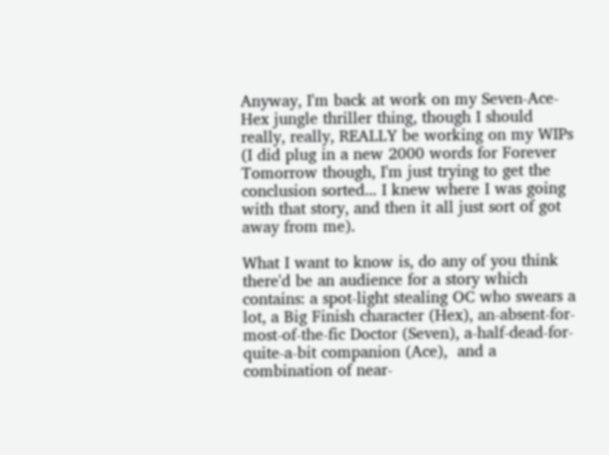Anyway, I'm back at work on my Seven-Ace-Hex jungle thriller thing, though I should really, really, REALLY be working on my WIPs (I did plug in a new 2000 words for Forever Tomorrow though, I'm just trying to get the conclusion sorted... I knew where I was going with that story, and then it all just sort of got away from me).

What I want to know is, do any of you think there'd be an audience for a story which contains: a spot-light stealing OC who swears a lot, a Big Finish character (Hex), an-absent-for-most-of-the-fic Doctor (Seven), a-half-dead-for-quite-a-bit companion (Ace),  and a combination of near-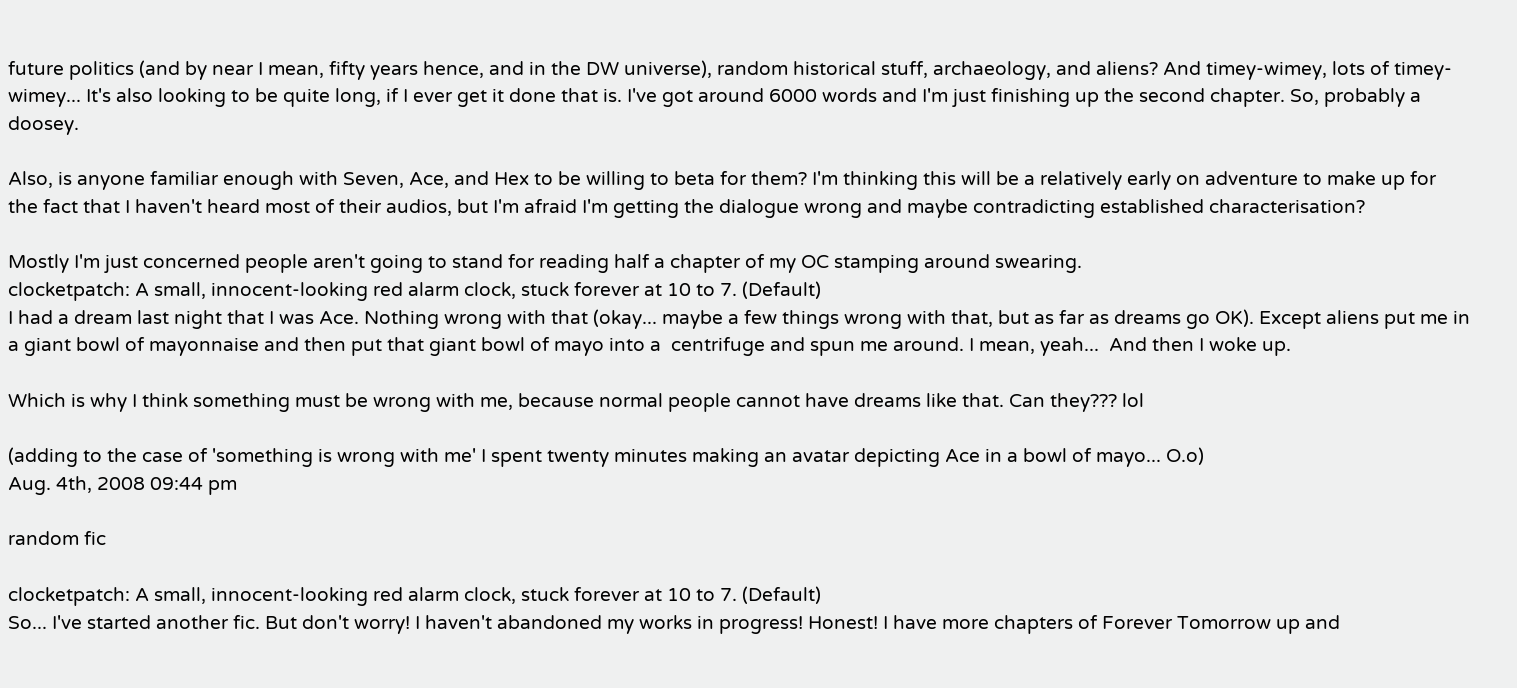future politics (and by near I mean, fifty years hence, and in the DW universe), random historical stuff, archaeology, and aliens? And timey-wimey, lots of timey-wimey... It's also looking to be quite long, if I ever get it done that is. I've got around 6000 words and I'm just finishing up the second chapter. So, probably a doosey.

Also, is anyone familiar enough with Seven, Ace, and Hex to be willing to beta for them? I'm thinking this will be a relatively early on adventure to make up for the fact that I haven't heard most of their audios, but I'm afraid I'm getting the dialogue wrong and maybe contradicting established characterisation?

Mostly I'm just concerned people aren't going to stand for reading half a chapter of my OC stamping around swearing.
clocketpatch: A small, innocent-looking red alarm clock, stuck forever at 10 to 7. (Default)
I had a dream last night that I was Ace. Nothing wrong with that (okay... maybe a few things wrong with that, but as far as dreams go OK). Except aliens put me in a giant bowl of mayonnaise and then put that giant bowl of mayo into a  centrifuge and spun me around. I mean, yeah...  And then I woke up.

Which is why I think something must be wrong with me, because normal people cannot have dreams like that. Can they??? lol

(adding to the case of 'something is wrong with me' I spent twenty minutes making an avatar depicting Ace in a bowl of mayo... O.o)
Aug. 4th, 2008 09:44 pm

random fic

clocketpatch: A small, innocent-looking red alarm clock, stuck forever at 10 to 7. (Default)
So... I've started another fic. But don't worry! I haven't abandoned my works in progress! Honest! I have more chapters of Forever Tomorrow up and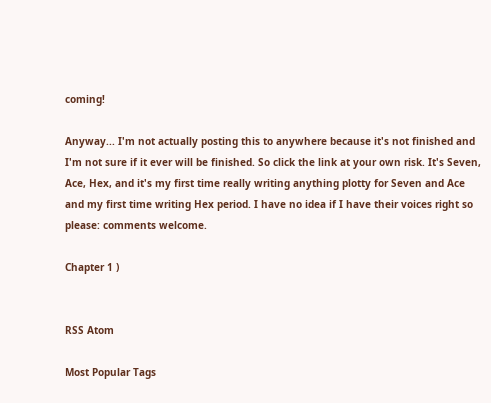coming!

Anyway... I'm not actually posting this to anywhere because it's not finished and I'm not sure if it ever will be finished. So click the link at your own risk. It's Seven, Ace, Hex, and it's my first time really writing anything plotty for Seven and Ace and my first time writing Hex period. I have no idea if I have their voices right so please: comments welcome.

Chapter 1 )


RSS Atom

Most Popular Tags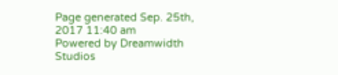Page generated Sep. 25th, 2017 11:40 am
Powered by Dreamwidth Studios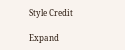Style Credit

Expand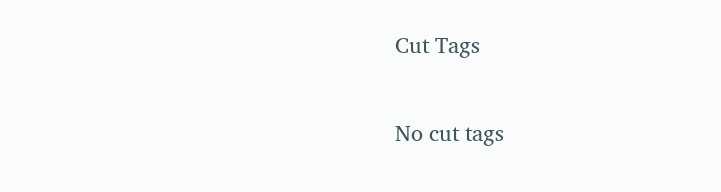Cut Tags

No cut tags